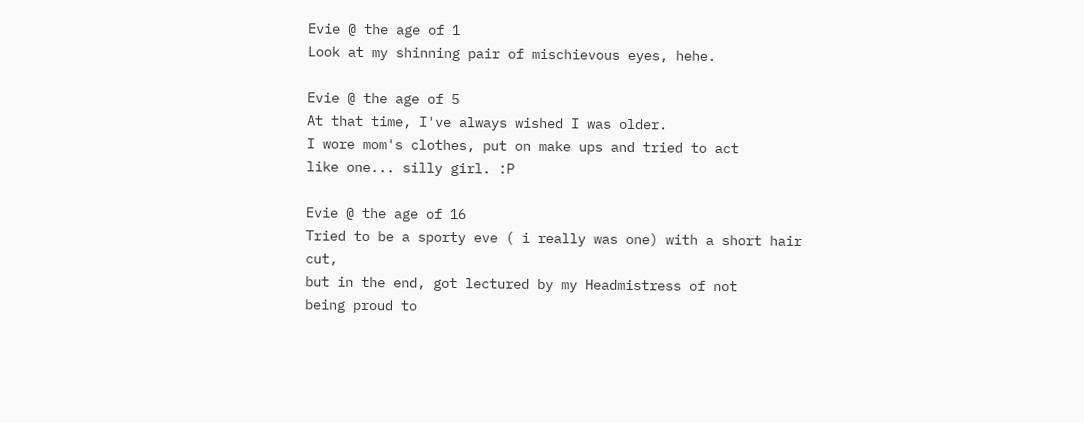Evie @ the age of 1
Look at my shinning pair of mischievous eyes, hehe.

Evie @ the age of 5
At that time, I've always wished I was older.
I wore mom's clothes, put on make ups and tried to act
like one... silly girl. :P

Evie @ the age of 16
Tried to be a sporty eve ( i really was one) with a short hair cut,
but in the end, got lectured by my Headmistress of not
being proud to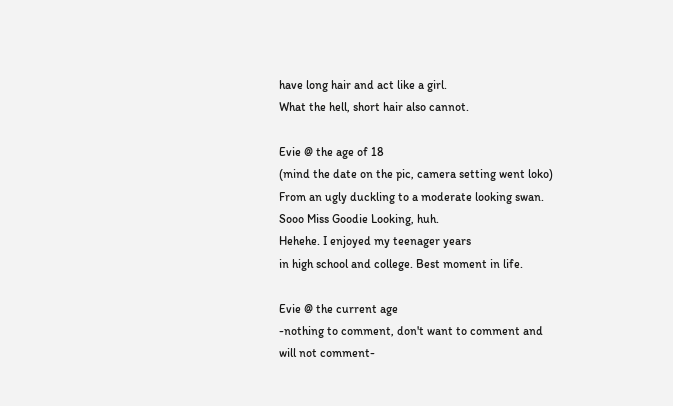have long hair and act like a girl.
What the hell, short hair also cannot.

Evie @ the age of 18
(mind the date on the pic, camera setting went loko)
From an ugly duckling to a moderate looking swan.
Sooo Miss Goodie Looking, huh.
Hehehe. I enjoyed my teenager years
in high school and college. Best moment in life.

Evie @ the current age
-nothing to comment, don't want to comment and
will not comment-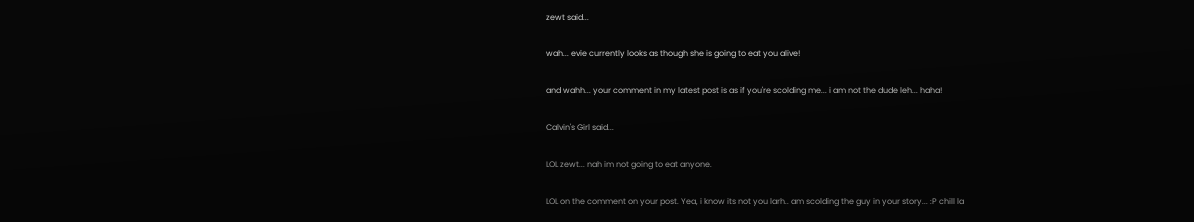zewt said...

wah... evie currently looks as though she is going to eat you alive!

and wahh... your comment in my latest post is as if you're scolding me... i am not the dude leh... haha!

Calvin's Girl said...

LOL zewt... nah im not going to eat anyone.

LOL on the comment on your post. Yea, i know its not you larh.. am scolding the guy in your story... :P chill la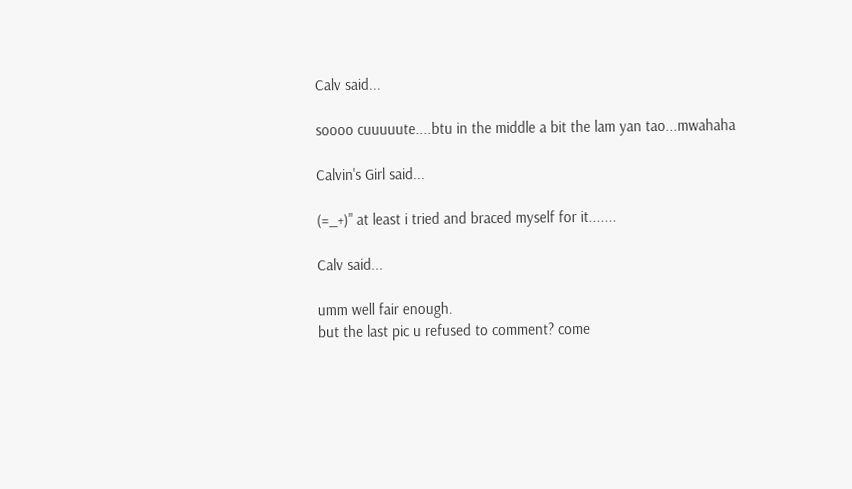Calv said...

soooo cuuuuute....btu in the middle a bit the lam yan tao...mwahaha

Calvin's Girl said...

(=_+)" at least i tried and braced myself for it.......

Calv said...

umm well fair enough.
but the last pic u refused to comment? come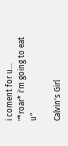i coment for u...
"*roar* i'm going to eat u"

Calvin's Girl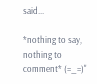said...

*nothing to say, nothing to comment* (=_=)"